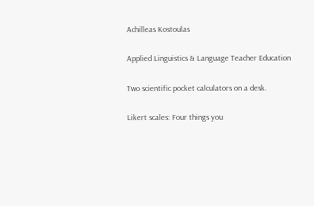Achilleas Kostoulas

Applied Linguistics & Language Teacher Education

Two scientific pocket calculators on a desk.

Likert scales: Four things you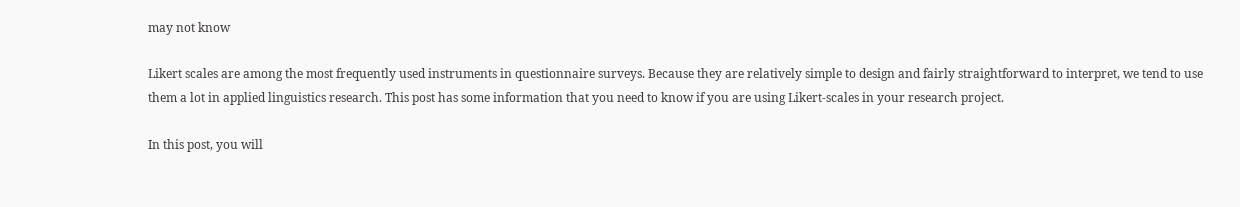may not know

Likert scales are among the most frequently used instruments in questionnaire surveys. Because they are relatively simple to design and fairly straightforward to interpret, we tend to use them a lot in applied linguistics research. This post has some information that you need to know if you are using Likert-scales in your research project.

In this post, you will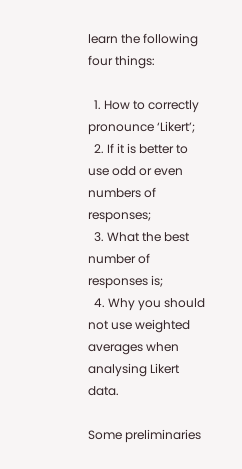learn the following four things:

  1. How to correctly pronounce ‘Likert’;
  2. If it is better to use odd or even numbers of responses;
  3. What the best number of responses is;
  4. Why you should not use weighted averages when analysing Likert data.

Some preliminaries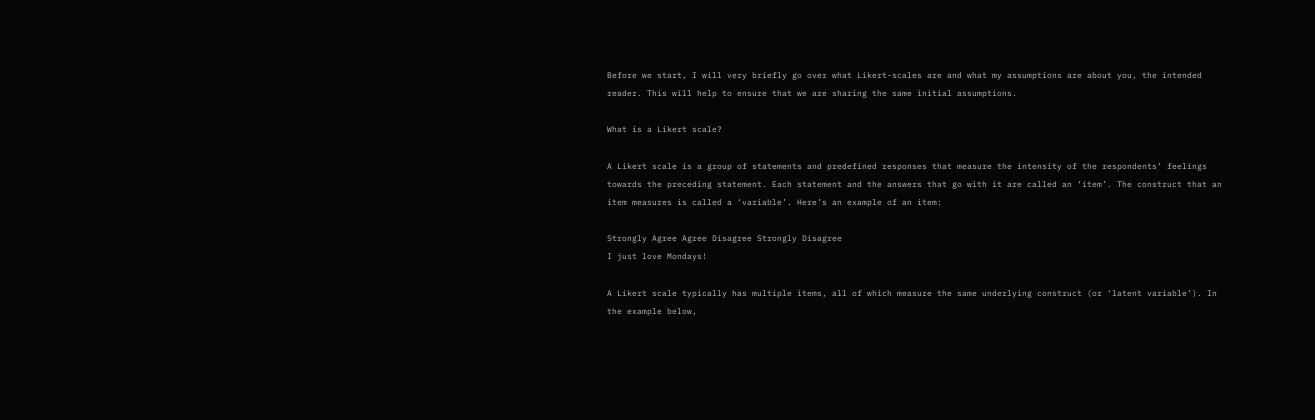Before we start, I will very briefly go over what Likert-scales are and what my assumptions are about you, the intended reader. This will help to ensure that we are sharing the same initial assumptions.

What is a Likert scale?

A Likert scale is a group of statements and predefined responses that measure the intensity of the respondents’ feelings towards the preceding statement. Each statement and the answers that go with it are called an ‘item’. The construct that an item measures is called a ‘variable’. Here’s an example of an item:

Strongly Agree Agree Disagree Strongly Disagree
I just love Mondays!

A Likert scale typically has multiple items, all of which measure the same underlying construct (or ‘latent variable’). In the example below,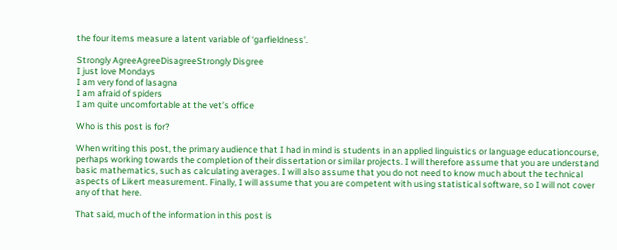the four items measure a latent variable of ‘garfieldness’.

Strongly AgreeAgreeDisagreeStrongly Disgree
I just love Mondays
I am very fond of lasagna
I am afraid of spiders
I am quite uncomfortable at the vet’s office

Who is this post is for?

When writing this post, the primary audience that I had in mind is students in an applied linguistics or language educationcourse, perhaps working towards the completion of their dissertation or similar projects. I will therefore assume that you are understand basic mathematics, such as calculating averages. I will also assume that you do not need to know much about the technical aspects of Likert measurement. Finally, I will assume that you are competent with using statistical software, so I will not cover any of that here.

That said, much of the information in this post is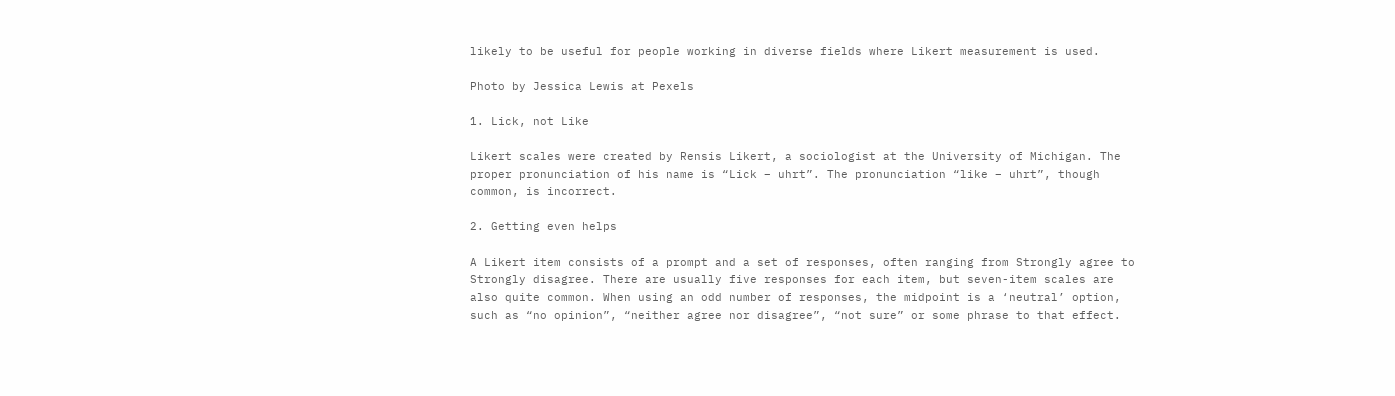likely to be useful for people working in diverse fields where Likert measurement is used.

Photo by Jessica Lewis at Pexels

1. Lick, not Like

Likert scales were created by Rensis Likert, a sociologist at the University of Michigan. The proper pronunciation of his name is “Lick – uhrt”. The pronunciation “like – uhrt”, though common, is incorrect.

2. Getting even helps

A Likert item consists of a prompt and a set of responses, often ranging from Strongly agree to Strongly disagree. There are usually five responses for each item, but seven-item scales are also quite common. When using an odd number of responses, the midpoint is a ‘neutral’ option, such as “no opinion”, “neither agree nor disagree”, “not sure” or some phrase to that effect.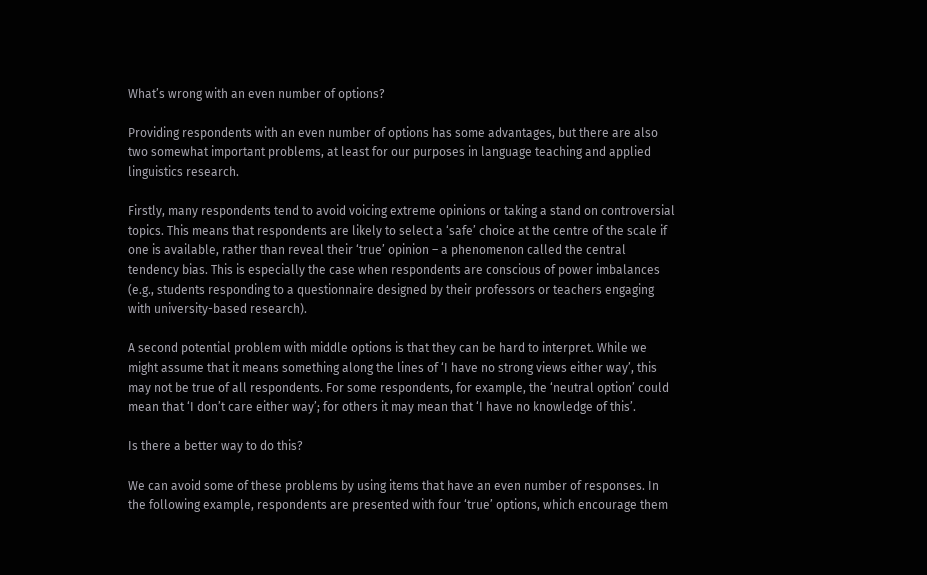What’s wrong with an even number of options?

Providing respondents with an even number of options has some advantages, but there are also two somewhat important problems, at least for our purposes in language teaching and applied linguistics research.

Firstly, many respondents tend to avoid voicing extreme opinions or taking a stand on controversial topics. This means that respondents are likely to select a ‘safe’ choice at the centre of the scale if one is available, rather than reveal their ‘true’ opinion – a phenomenon called the central tendency bias. This is especially the case when respondents are conscious of power imbalances (e.g., students responding to a questionnaire designed by their professors or teachers engaging with university-based research).

A second potential problem with middle options is that they can be hard to interpret. While we might assume that it means something along the lines of ‘I have no strong views either way’, this may not be true of all respondents. For some respondents, for example, the ‘neutral option’ could mean that ‘I don’t care either way’; for others it may mean that ‘I have no knowledge of this’.

Is there a better way to do this?

We can avoid some of these problems by using items that have an even number of responses. In the following example, respondents are presented with four ‘true’ options, which encourage them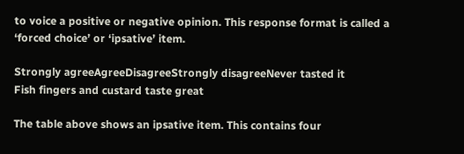to voice a positive or negative opinion. This response format is called a ‘forced choice’ or ‘ipsative’ item.

Strongly agreeAgreeDisagreeStrongly disagreeNever tasted it
Fish fingers and custard taste great

The table above shows an ipsative item. This contains four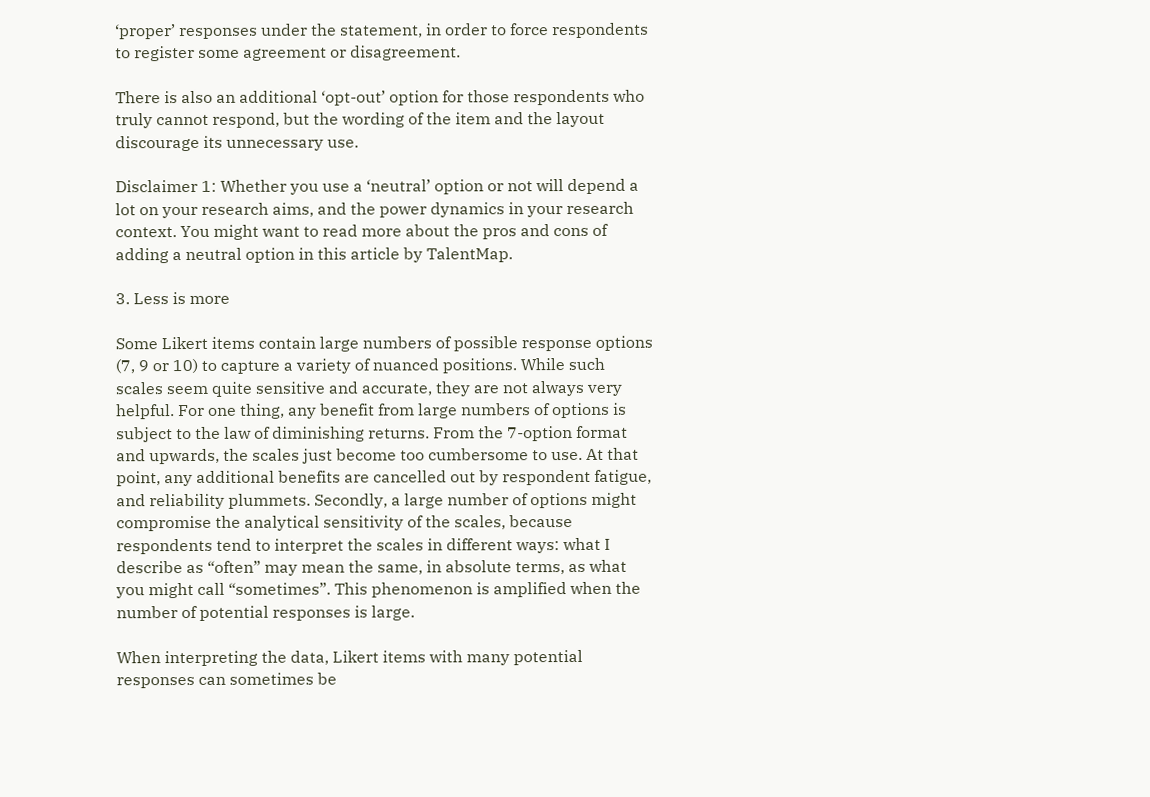‘proper’ responses under the statement, in order to force respondents to register some agreement or disagreement.

There is also an additional ‘opt-out’ option for those respondents who truly cannot respond, but the wording of the item and the layout discourage its unnecessary use.

Disclaimer 1: Whether you use a ‘neutral’ option or not will depend a lot on your research aims, and the power dynamics in your research context. You might want to read more about the pros and cons of adding a neutral option in this article by TalentMap.

3. Less is more

Some Likert items contain large numbers of possible response options (7, 9 or 10) to capture a variety of nuanced positions. While such scales seem quite sensitive and accurate, they are not always very helpful. For one thing, any benefit from large numbers of options is subject to the law of diminishing returns. From the 7-option format and upwards, the scales just become too cumbersome to use. At that point, any additional benefits are cancelled out by respondent fatigue, and reliability plummets. Secondly, a large number of options might compromise the analytical sensitivity of the scales, because respondents tend to interpret the scales in different ways: what I describe as “often” may mean the same, in absolute terms, as what you might call “sometimes”. This phenomenon is amplified when the number of potential responses is large.

When interpreting the data, Likert items with many potential responses can sometimes be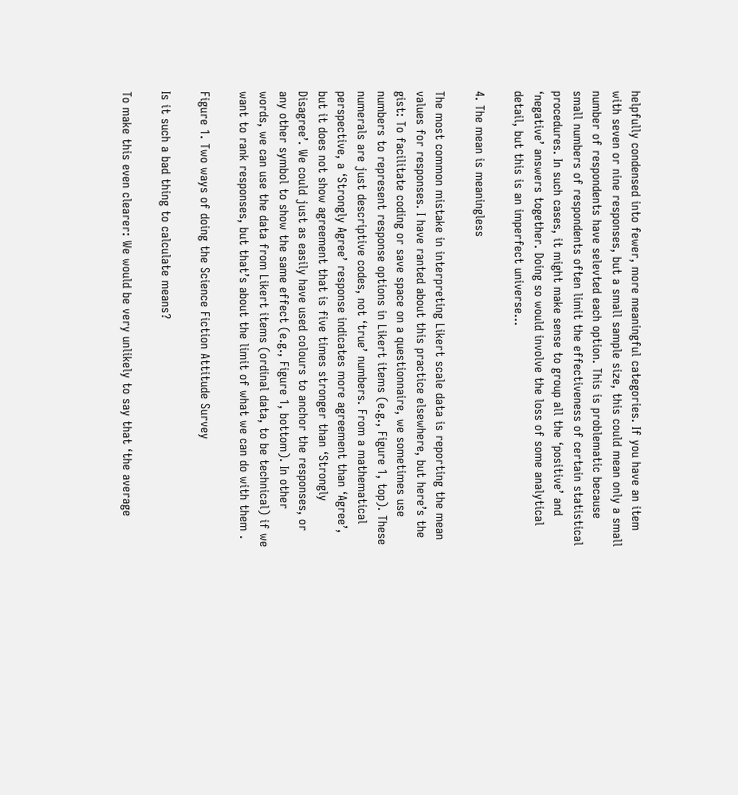helpfully condensed into fewer, more meaningful categories. If you have an item with seven or nine responses, but a small sample size, this could mean only a small number of respondents have selevted each option. This is problematic because small numbers of respondents often limit the effectiveness of certain statistical procedures. In such cases, it might make sense to group all the ‘positive’ and ‘negative’ answers together. Doing so would involve the loss of some analytical detail, but this is an imperfect universe…

4. The mean is meaningless

The most common mistake in interpreting Likert scale data is reporting the mean values for responses. I have ranted about this practice elsewhere, but here’s the gist: To facilitate coding or save space on a questionnaire, we sometimes use numbers to represent response options in Likert items (e.g., Figure 1, top). These numerals are just descriptive codes, not ‘true’ numbers. From a mathematical perspective, a ‘Strongly Agree’ response indicates more agreement than ‘Agree’, but it does not show agreement that is five times stronger than ‘Strongly Disagree’. We could just as easily have used colours to anchor the responses, or any other symbol to show the same effect (e.g., Figure 1, bottom). In other words, we can use the data from Likert items (ordinal data, to be technical) if we want to rank responses, but that’s about the limit of what we can do with them .

Figure 1. Two ways of doing the Science Fiction Attitude Survey

Is it such a bad thing to calculate means?

To make this even clearer: We would be very unlikely to say that ‘the average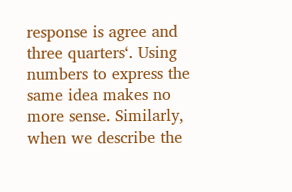response is agree and three quarters‘. Using numbers to express the same idea makes no more sense. Similarly, when we describe the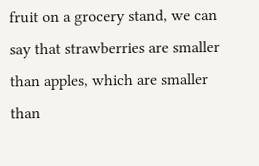fruit on a grocery stand, we can say that strawberries are smaller than apples, which are smaller than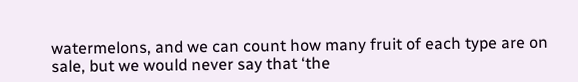watermelons, and we can count how many fruit of each type are on sale, but we would never say that ‘the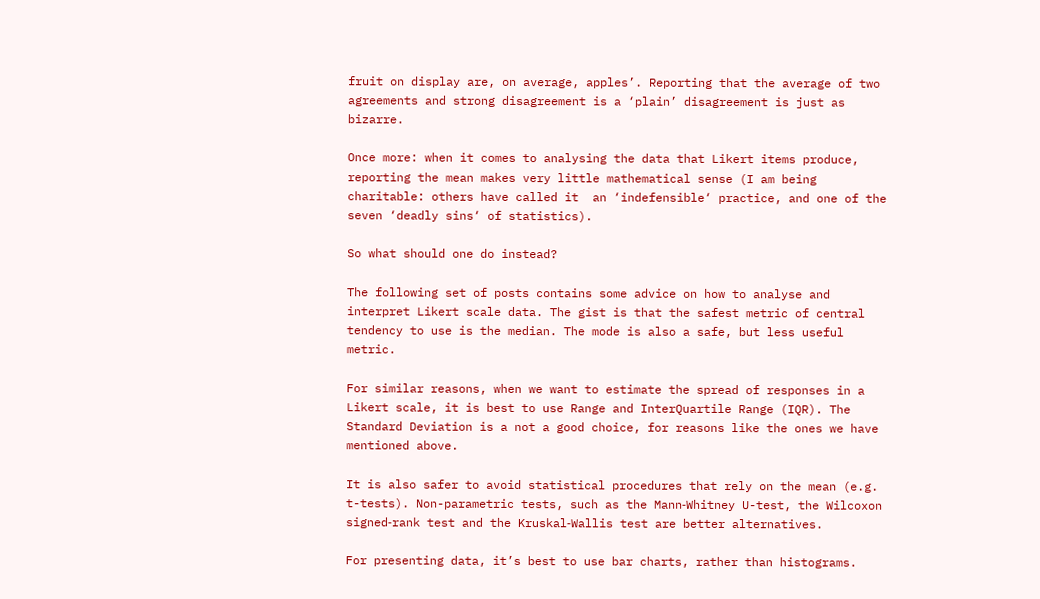fruit on display are, on average, apples’. Reporting that the average of two agreements and strong disagreement is a ‘plain’ disagreement is just as bizarre.

Once more: when it comes to analysing the data that Likert items produce, reporting the mean makes very little mathematical sense (I am being charitable: others have called it  an ‘indefensible‘ practice, and one of the seven ‘deadly sins‘ of statistics).

So what should one do instead?

The following set of posts contains some advice on how to analyse and interpret Likert scale data. The gist is that the safest metric of central tendency to use is the median. The mode is also a safe, but less useful metric.

For similar reasons, when we want to estimate the spread of responses in a Likert scale, it is best to use Range and InterQuartile Range (IQR). The Standard Deviation is a not a good choice, for reasons like the ones we have mentioned above.

It is also safer to avoid statistical procedures that rely on the mean (e.g. t-tests). Non-parametric tests, such as the Mann‐Whitney U-test, the Wilcoxon signed‐rank test and the Kruskal‐Wallis test are better alternatives.

For presenting data, it’s best to use bar charts, rather than histograms.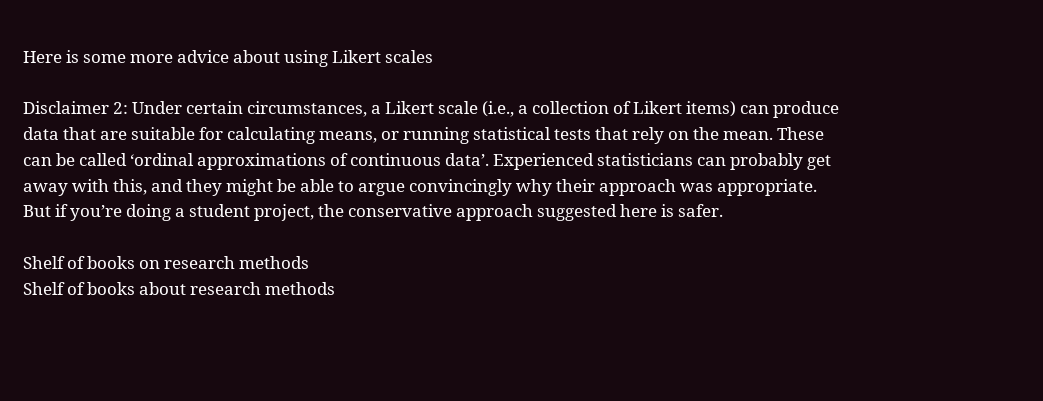Here is some more advice about using Likert scales

Disclaimer 2: Under certain circumstances, a Likert scale (i.e., a collection of Likert items) can produce data that are suitable for calculating means, or running statistical tests that rely on the mean. These can be called ‘ordinal approximations of continuous data’. Experienced statisticians can probably get away with this, and they might be able to argue convincingly why their approach was appropriate. But if you’re doing a student project, the conservative approach suggested here is safer.

Shelf of books on research methods
Shelf of books about research methods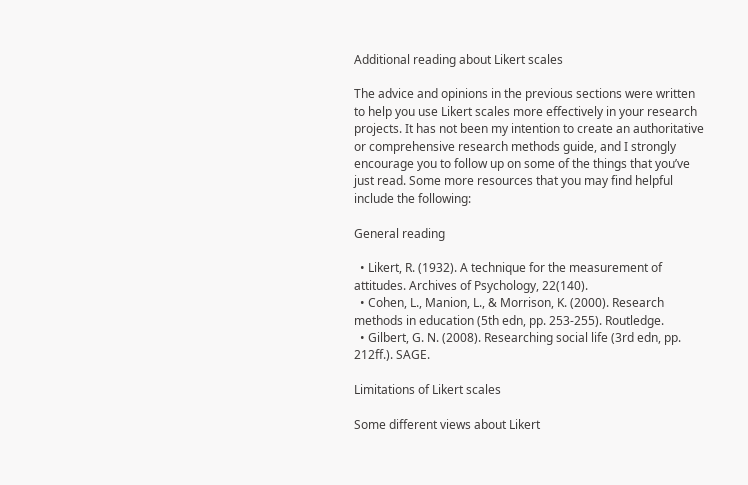Additional reading about Likert scales

The advice and opinions in the previous sections were written to help you use Likert scales more effectively in your research projects. It has not been my intention to create an authoritative or comprehensive research methods guide, and I strongly encourage you to follow up on some of the things that you’ve just read. Some more resources that you may find helpful include the following:

General reading

  • Likert, R. (1932). A technique for the measurement of attitudes. Archives of Psychology, 22(140).
  • Cohen, L., Manion, L., & Morrison, K. (2000). Research methods in education (5th edn, pp. 253-255). Routledge.
  • Gilbert, G. N. (2008). Researching social life (3rd edn, pp. 212ff.). SAGE.

Limitations of Likert scales

Some different views about Likert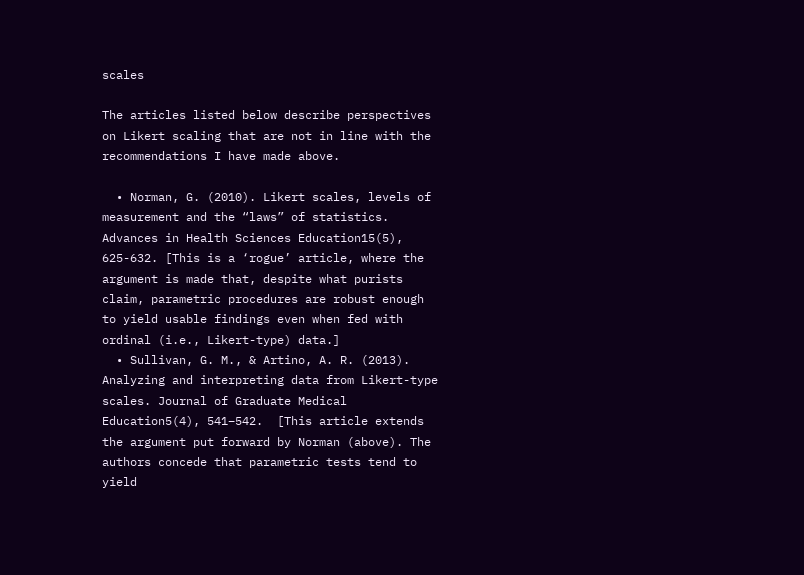scales

The articles listed below describe perspectives on Likert scaling that are not in line with the recommendations I have made above.

  • Norman, G. (2010). Likert scales, levels of measurement and the “laws” of statistics. Advances in Health Sciences Education15(5), 625-632. [This is a ‘rogue’ article, where the argument is made that, despite what purists claim, parametric procedures are robust enough to yield usable findings even when fed with ordinal (i.e., Likert-type) data.]
  • Sullivan, G. M., & Artino, A. R. (2013). Analyzing and interpreting data from Likert-type scales. Journal of Graduate Medical Education5(4), 541–542.  [This article extends the argument put forward by Norman (above). The authors concede that parametric tests tend to yield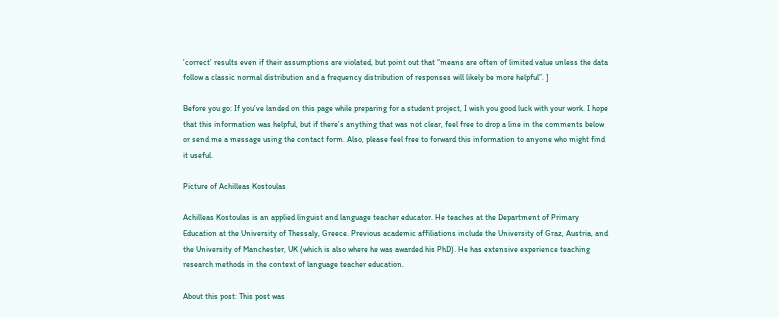‘correct’ results even if their assumptions are violated, but point out that “means are often of limited value unless the data follow a classic normal distribution and a frequency distribution of responses will likely be more helpful”. ]

Before you go: If you’ve landed on this page while preparing for a student project, I wish you good luck with your work. I hope that this information was helpful, but if there’s anything that was not clear, feel free to drop a line in the comments below or send me a message using the contact form. Also, please feel free to forward this information to anyone who might find it useful.

Picture of Achilleas Kostoulas

Achilleas Kostoulas is an applied linguist and language teacher educator. He teaches at the Department of Primary Education at the University of Thessaly, Greece. Previous academic affiliations include the University of Graz, Austria, and the University of Manchester, UK (which is also where he was awarded his PhD). He has extensive experience teaching research methods in the context of language teacher education.

About this post: This post was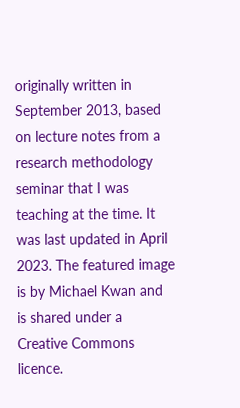originally written in September 2013, based on lecture notes from a research methodology seminar that I was teaching at the time. It was last updated in April 2023. The featured image is by Michael Kwan and is shared under a Creative Commons licence.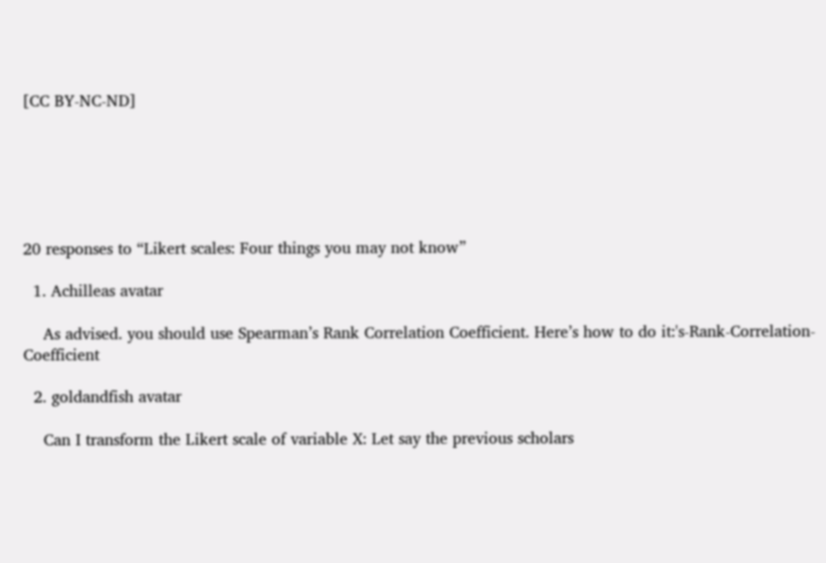[CC BY-NC-ND]






20 responses to “Likert scales: Four things you may not know”

  1. Achilleas avatar

    As advised. you should use Spearman’s Rank Correlation Coefficient. Here’s how to do it:'s-Rank-Correlation-Coefficient

  2. goldandfish avatar

    Can I transform the Likert scale of variable X: Let say the previous scholars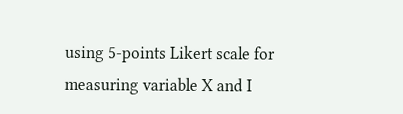using 5-points Likert scale for measuring variable X and I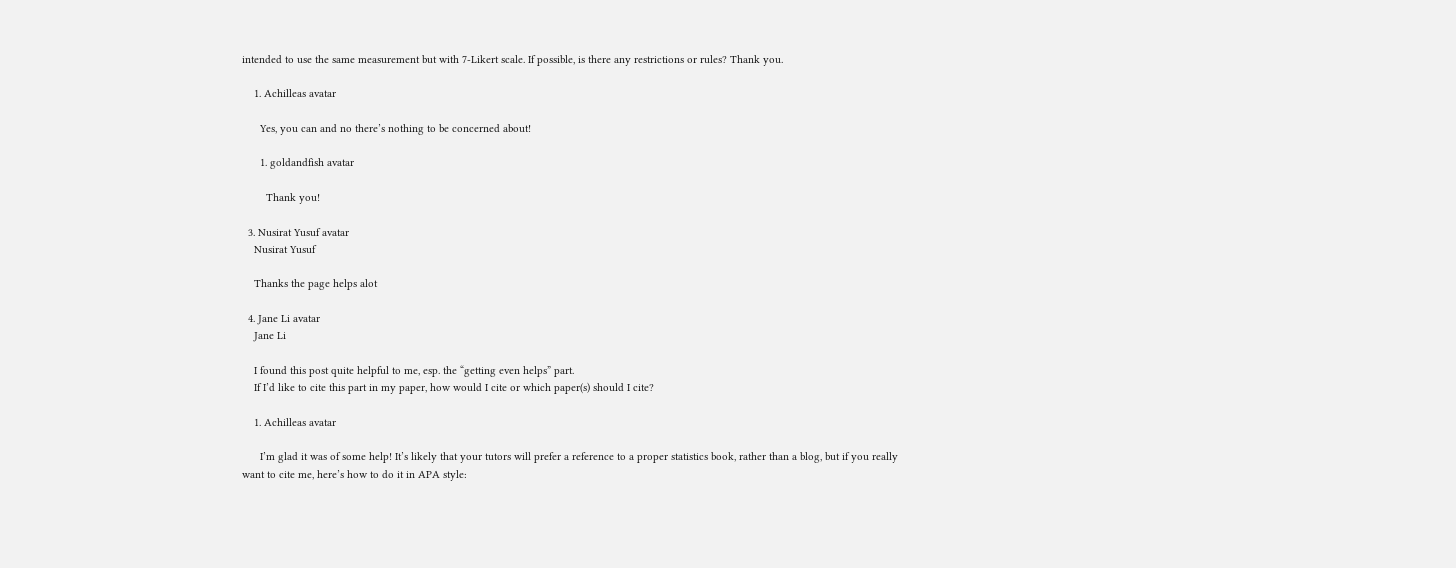intended to use the same measurement but with 7-Likert scale. If possible, is there any restrictions or rules? Thank you.

    1. Achilleas avatar

      Yes, you can and no there’s nothing to be concerned about!

      1. goldandfish avatar

        Thank you!

  3. Nusirat Yusuf avatar
    Nusirat Yusuf

    Thanks the page helps alot

  4. Jane Li avatar
    Jane Li

    I found this post quite helpful to me, esp. the “getting even helps” part.
    If I’d like to cite this part in my paper, how would I cite or which paper(s) should I cite?

    1. Achilleas avatar

      I’m glad it was of some help! It’s likely that your tutors will prefer a reference to a proper statistics book, rather than a blog, but if you really want to cite me, here’s how to do it in APA style: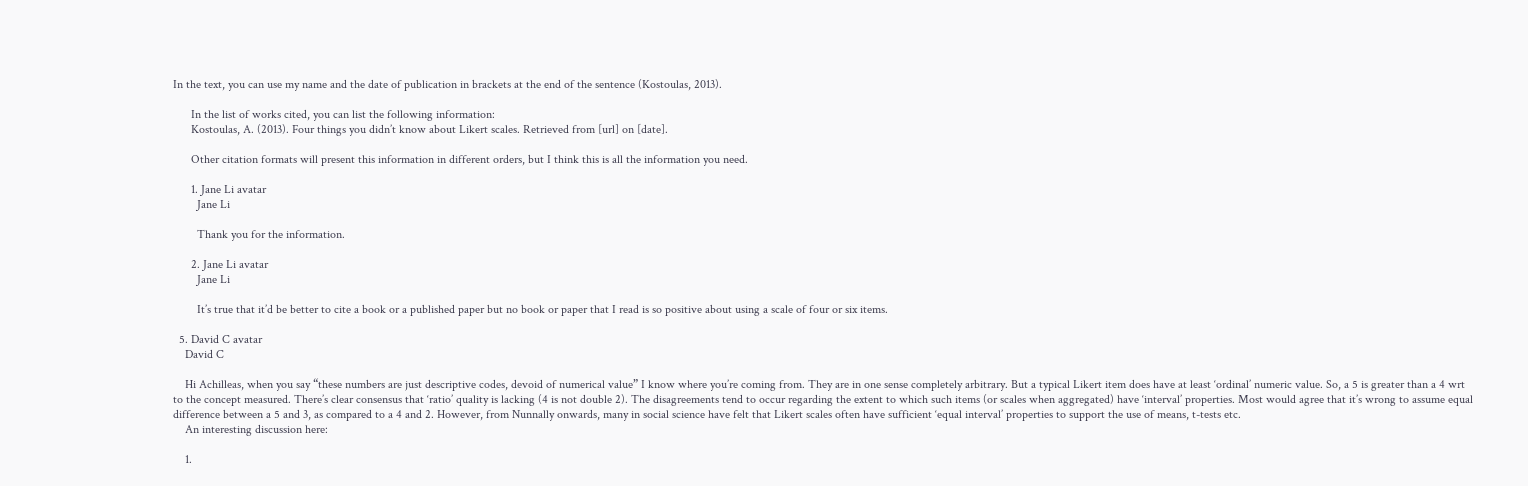In the text, you can use my name and the date of publication in brackets at the end of the sentence (Kostoulas, 2013).

      In the list of works cited, you can list the following information:
      Kostoulas, A. (2013). Four things you didn’t know about Likert scales. Retrieved from [url] on [date].

      Other citation formats will present this information in different orders, but I think this is all the information you need.

      1. Jane Li avatar
        Jane Li

        Thank you for the information.

      2. Jane Li avatar
        Jane Li

        It’s true that it’d be better to cite a book or a published paper but no book or paper that I read is so positive about using a scale of four or six items.

  5. David C avatar
    David C

    Hi Achilleas, when you say “these numbers are just descriptive codes, devoid of numerical value” I know where you’re coming from. They are in one sense completely arbitrary. But a typical Likert item does have at least ‘ordinal’ numeric value. So, a 5 is greater than a 4 wrt to the concept measured. There’s clear consensus that ‘ratio’ quality is lacking (4 is not double 2). The disagreements tend to occur regarding the extent to which such items (or scales when aggregated) have ‘interval’ properties. Most would agree that it’s wrong to assume equal difference between a 5 and 3, as compared to a 4 and 2. However, from Nunnally onwards, many in social science have felt that Likert scales often have sufficient ‘equal interval’ properties to support the use of means, t-tests etc.
    An interesting discussion here:

    1.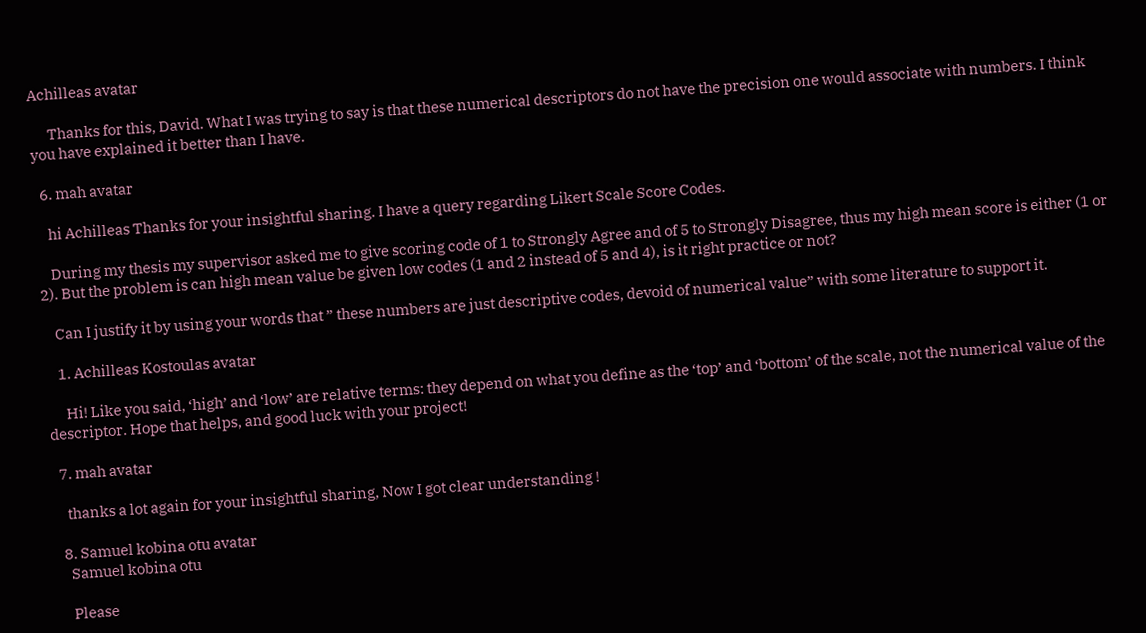Achilleas avatar

      Thanks for this, David. What I was trying to say is that these numerical descriptors do not have the precision one would associate with numbers. I think you have explained it better than I have.

  6. mah avatar

    hi Achilleas Thanks for your insightful sharing. I have a query regarding Likert Scale Score Codes.

    During my thesis my supervisor asked me to give scoring code of 1 to Strongly Agree and of 5 to Strongly Disagree, thus my high mean score is either (1 or 2). But the problem is can high mean value be given low codes (1 and 2 instead of 5 and 4), is it right practice or not?

    Can I justify it by using your words that ” these numbers are just descriptive codes, devoid of numerical value” with some literature to support it.

    1. Achilleas Kostoulas avatar

      Hi! Like you said, ‘high’ and ‘low’ are relative terms: they depend on what you define as the ‘top’ and ‘bottom’ of the scale, not the numerical value of the descriptor. Hope that helps, and good luck with your project!

  7. mah avatar

    thanks a lot again for your insightful sharing, Now I got clear understanding !

  8. Samuel kobina otu avatar
    Samuel kobina otu

    Please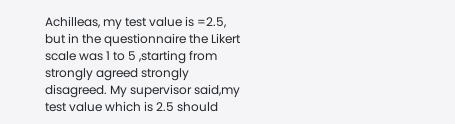Achilleas, my test value is =2.5, but in the questionnaire the Likert scale was 1 to 5 ,starting from strongly agreed strongly disagreed. My supervisor said,my test value which is 2.5 should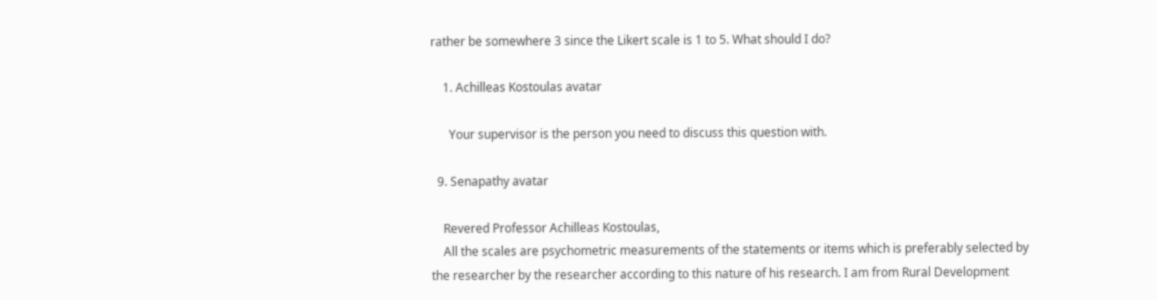rather be somewhere 3 since the Likert scale is 1 to 5. What should I do?

    1. Achilleas Kostoulas avatar

      Your supervisor is the person you need to discuss this question with.

  9. Senapathy avatar

    Revered Professor Achilleas Kostoulas,
    All the scales are psychometric measurements of the statements or items which is preferably selected by the researcher by the researcher according to this nature of his research. I am from Rural Development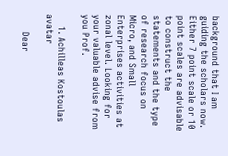background that I am guiding the scholars now. Either 7 point scale or 10 point scales are advisable to construct the statements and the type of research focus on Micro, and Small Enterprises activities at zonal level. Looking for your valuable advise from you Prof.

    1. Achilleas Kostoulas avatar

      Dear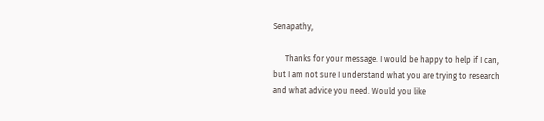Senapathy,

      Thanks for your message. I would be happy to help if I can, but I am not sure I understand what you are trying to research and what advice you need. Would you like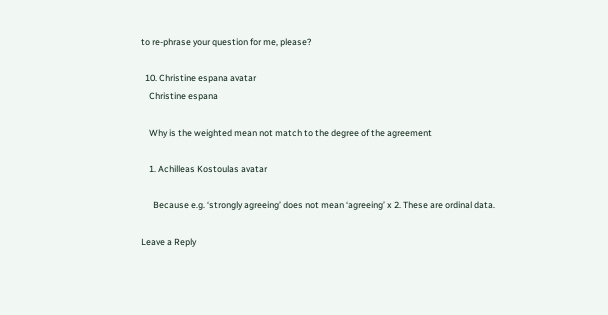to re-phrase your question for me, please?

  10. Christine espana avatar
    Christine espana

    Why is the weighted mean not match to the degree of the agreement

    1. Achilleas Kostoulas avatar

      Because e.g. ‘strongly agreeing’ does not mean ‘agreeing’ x 2. These are ordinal data.

Leave a Reply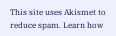This site uses Akismet to reduce spam. Learn how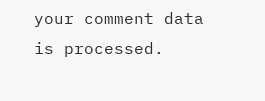your comment data is processed.